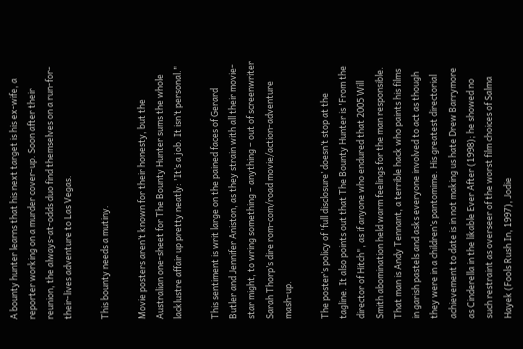A bounty hunter learns that his next target is his ex-wife, a reporter working on a murder cover-up. Soon after their reunion, the always-at-odds duo find themselves on a run-for-their-lives adventure to Las Vegas.

This bounty needs a mutiny.

Movie posters aren’t known for their honesty, but the Australian one-sheet for The Bounty Hunter sums the whole lacklustre affair up pretty neatly: 'It’s a job. It isn’t personal."

This sentiment is writ large on the pained faces of Gerard Butler and Jennifer Aniston, as they strain with all their movie-star might, to wring something – anything – out of screenwriter Sarah Thorp’s dire rom-com/road movie/action-adventure mash-up.

The poster’s policy of 'full disclosure’ doesn’t stop at the tagline. It also points out that The Bounty Hunter is 'From the director of Hitch", as if anyone who endured that 2005 Will Smith abomination held warm feelings for the man responsible. That man is Andy Tennant, a terrible hack who paints his films in garish pastels and asks everyone involved to act as though they were in a children’s pantomime. His greatest directorial achievement to date is in not making us hate Drew Barrymore as Cinderella in the likable Ever After (1998); he showed no such restraint as overseer of the worst film choices of Salma Hayek (Fools Rush In, 1997), Jodie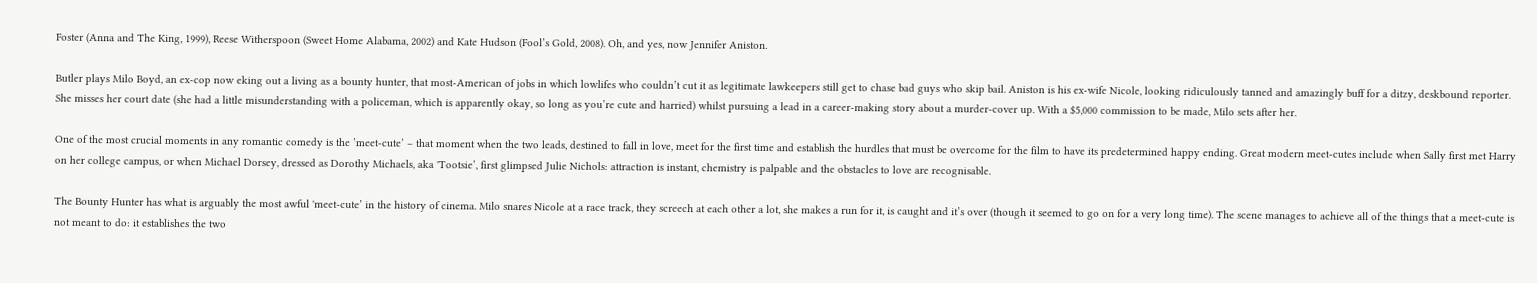Foster (Anna and The King, 1999), Reese Witherspoon (Sweet Home Alabama, 2002) and Kate Hudson (Fool’s Gold, 2008). Oh, and yes, now Jennifer Aniston.

Butler plays Milo Boyd, an ex-cop now eking out a living as a bounty hunter, that most-American of jobs in which lowlifes who couldn’t cut it as legitimate lawkeepers still get to chase bad guys who skip bail. Aniston is his ex-wife Nicole, looking ridiculously tanned and amazingly buff for a ditzy, deskbound reporter. She misses her court date (she had a little misunderstanding with a policeman, which is apparently okay, so long as you’re cute and harried) whilst pursuing a lead in a career-making story about a murder-cover up. With a $5,000 commission to be made, Milo sets after her.

One of the most crucial moments in any romantic comedy is the ’meet-cute’ – that moment when the two leads, destined to fall in love, meet for the first time and establish the hurdles that must be overcome for the film to have its predetermined happy ending. Great modern meet-cutes include when Sally first met Harry on her college campus, or when Michael Dorsey, dressed as Dorothy Michaels, aka 'Tootsie’, first glimpsed Julie Nichols: attraction is instant, chemistry is palpable and the obstacles to love are recognisable.

The Bounty Hunter has what is arguably the most awful 'meet-cute’ in the history of cinema. Milo snares Nicole at a race track, they screech at each other a lot, she makes a run for it, is caught and it’s over (though it seemed to go on for a very long time). The scene manages to achieve all of the things that a meet-cute is not meant to do: it establishes the two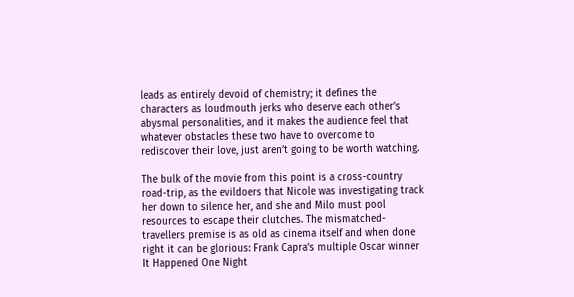leads as entirely devoid of chemistry; it defines the characters as loudmouth jerks who deserve each other’s abysmal personalities, and it makes the audience feel that whatever obstacles these two have to overcome to rediscover their love, just aren’t going to be worth watching.

The bulk of the movie from this point is a cross-country road-trip, as the evildoers that Nicole was investigating track her down to silence her, and she and Milo must pool resources to escape their clutches. The mismatched-travellers premise is as old as cinema itself and when done right it can be glorious: Frank Capra’s multiple Oscar winner It Happened One Night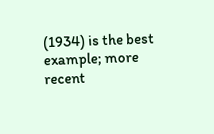(1934) is the best example; more recent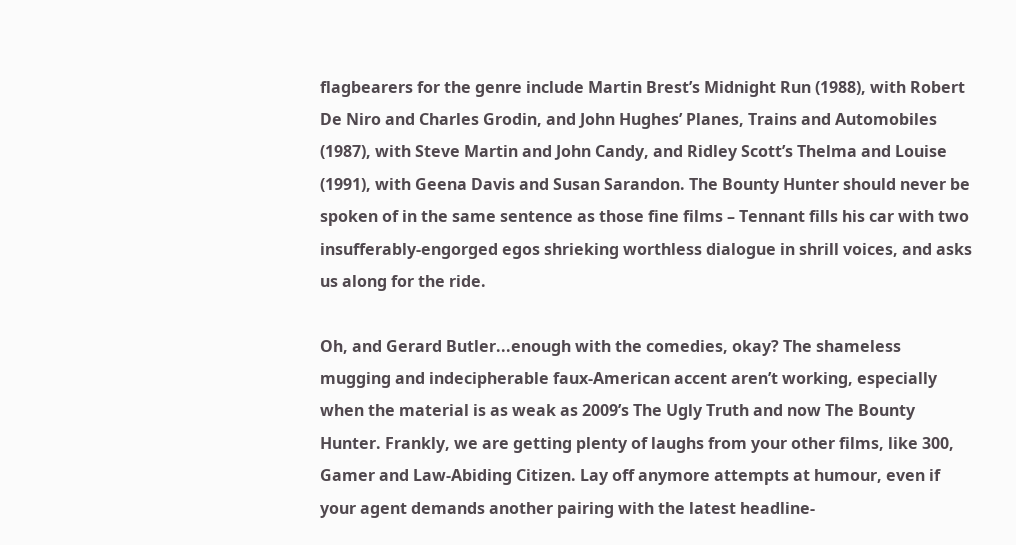flagbearers for the genre include Martin Brest’s Midnight Run (1988), with Robert De Niro and Charles Grodin, and John Hughes’ Planes, Trains and Automobiles (1987), with Steve Martin and John Candy, and Ridley Scott’s Thelma and Louise (1991), with Geena Davis and Susan Sarandon. The Bounty Hunter should never be spoken of in the same sentence as those fine films – Tennant fills his car with two insufferably-engorged egos shrieking worthless dialogue in shrill voices, and asks us along for the ride.

Oh, and Gerard Butler...enough with the comedies, okay? The shameless mugging and indecipherable faux-American accent aren’t working, especially when the material is as weak as 2009’s The Ugly Truth and now The Bounty Hunter. Frankly, we are getting plenty of laughs from your other films, like 300, Gamer and Law-Abiding Citizen. Lay off anymore attempts at humour, even if your agent demands another pairing with the latest headline-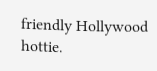friendly Hollywood hottie.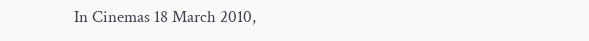In Cinemas 18 March 2010,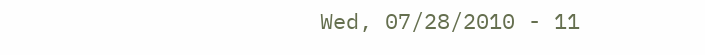Wed, 07/28/2010 - 11